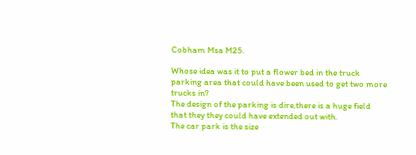Cobham Msa M25.

Whose idea was it to put a flower bed in the truck parking area that could have been used to get two more trucks in?
The design of the parking is dire,there is a huge field that they they could have extended out with.
The car park is the size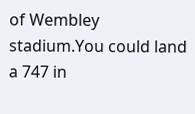of Wembley stadium.You could land a 747 in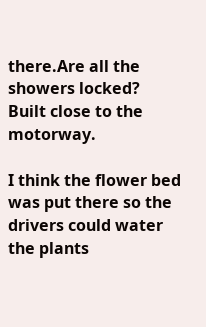there.Are all the showers locked?
Built close to the motorway.

I think the flower bed was put there so the drivers could water the plants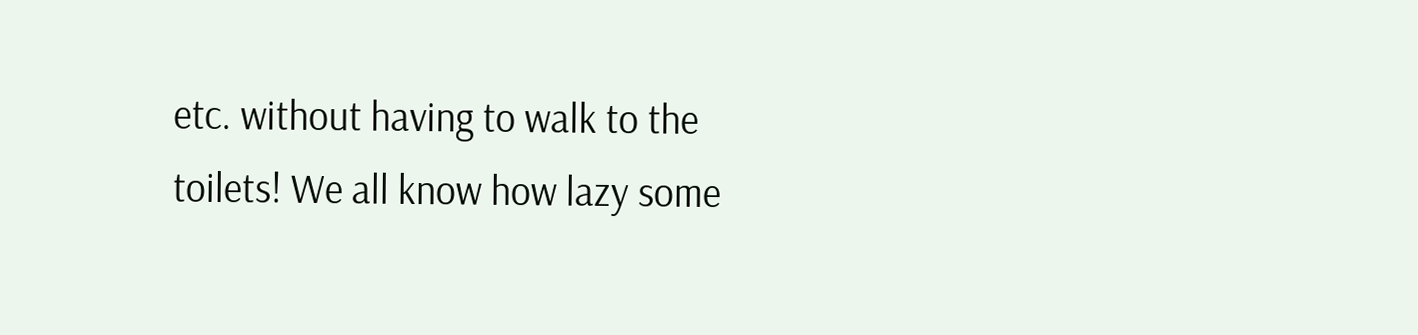etc. without having to walk to the toilets! We all know how lazy some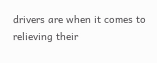drivers are when it comes to relieving their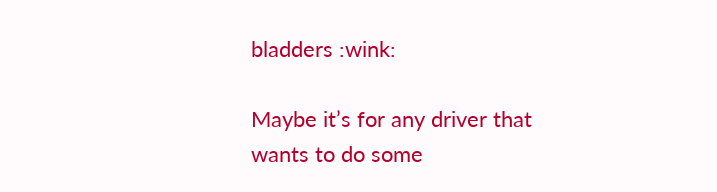bladders :wink:

Maybe it’s for any driver that wants to do some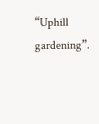“Uphill gardening”.